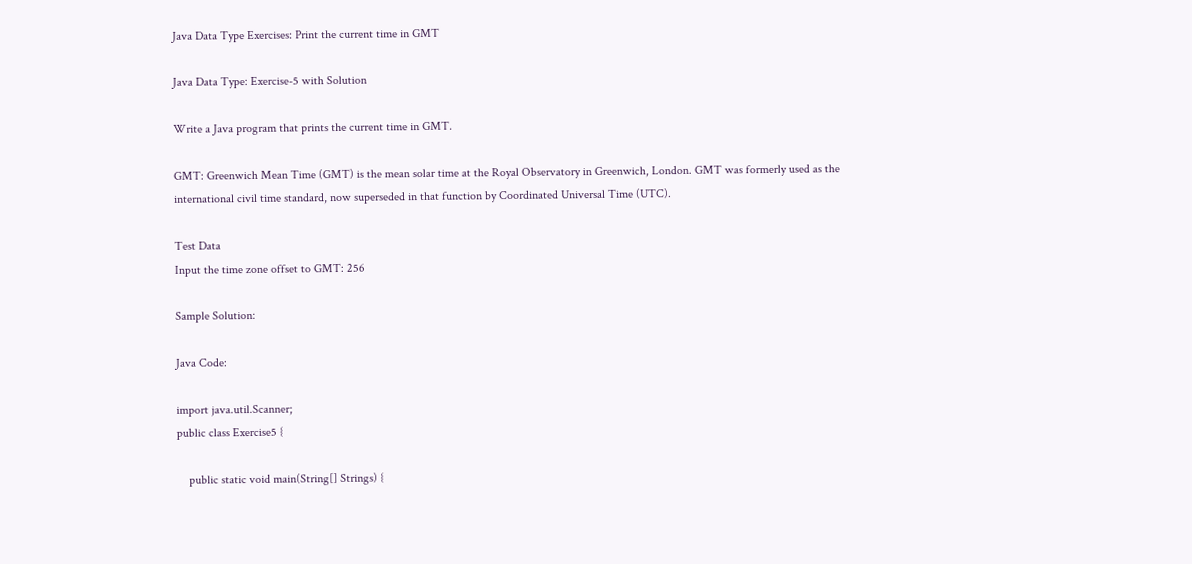Java Data Type Exercises: Print the current time in GMT

Java Data Type: Exercise-5 with Solution

Write a Java program that prints the current time in GMT.

GMT: Greenwich Mean Time (GMT) is the mean solar time at the Royal Observatory in Greenwich, London. GMT was formerly used as the international civil time standard, now superseded in that function by Coordinated Universal Time (UTC).

Test Data
Input the time zone offset to GMT: 256

Sample Solution:

Java Code:

import java.util.Scanner;
public class Exercise5 {

    public static void main(String[] Strings) {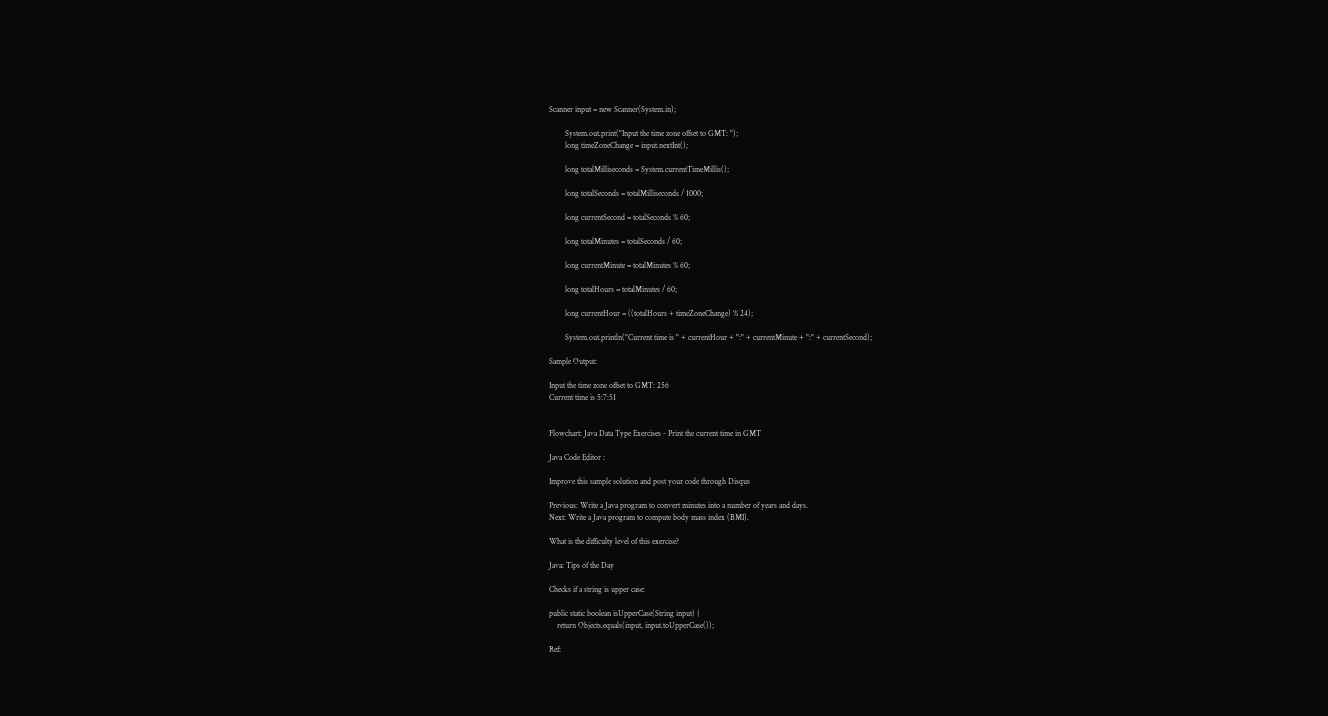Scanner input = new Scanner(System.in);

        System.out.print("Input the time zone offset to GMT: ");
        long timeZoneChange = input.nextInt();

        long totalMilliseconds = System.currentTimeMillis();

        long totalSeconds = totalMilliseconds / 1000;

        long currentSecond = totalSeconds % 60;

        long totalMinutes = totalSeconds / 60;

        long currentMinute = totalMinutes % 60;

        long totalHours = totalMinutes / 60;

        long currentHour = ((totalHours + timeZoneChange) % 24);

        System.out.println("Current time is " + currentHour + ":" + currentMinute + ":" + currentSecond);

Sample Output:

Input the time zone offset to GMT: 256
Current time is 5:7:51


Flowchart: Java Data Type Exercises - Print the current time in GMT

Java Code Editor :

Improve this sample solution and post your code through Disqus

Previous: Write a Java program to convert minutes into a number of years and days.
Next: Write a Java program to compute body mass index (BMI).

What is the difficulty level of this exercise?

Java: Tips of the Day

Checks if a string is upper case:

public static boolean isUpperCase(String input) {
    return Objects.equals(input, input.toUpperCase());

Ref: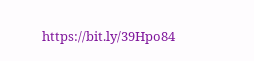https://bit.ly/39Hpo84